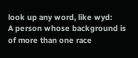look up any word, like wyd:
A person whose background is of more than one race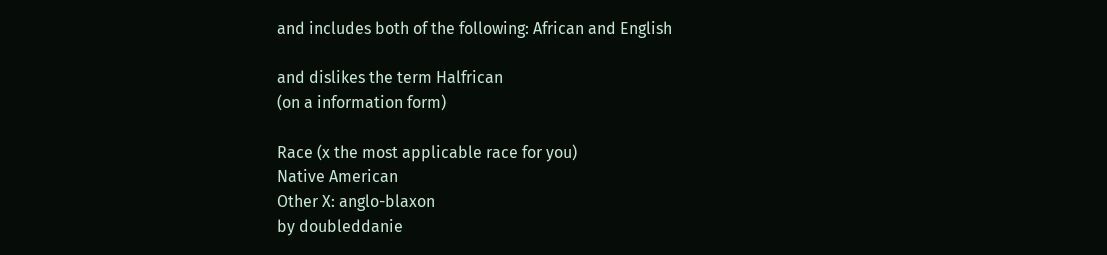and includes both of the following: African and English

and dislikes the term Halfrican
(on a information form)

Race (x the most applicable race for you)
Native American
Other X: anglo-blaxon
by doubleddanie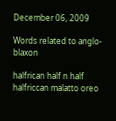December 06, 2009

Words related to anglo-blaxon

halfrican half n half halfriccan malatto oreo